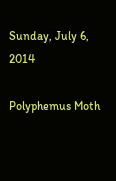Sunday, July 6, 2014

Polyphemus Moth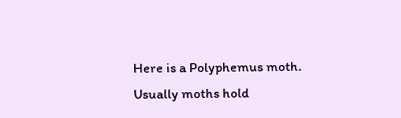Here is a Polyphemus moth.  Usually moths hold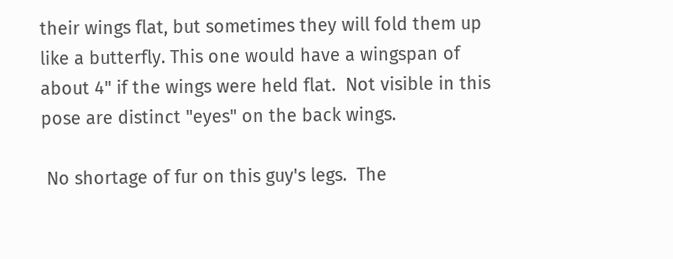their wings flat, but sometimes they will fold them up like a butterfly. This one would have a wingspan of about 4" if the wings were held flat.  Not visible in this pose are distinct "eyes" on the back wings.

 No shortage of fur on this guy's legs.  The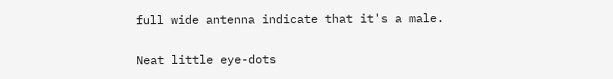full wide antenna indicate that it's a male.

Neat little eye-dots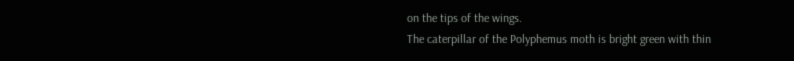on the tips of the wings.
The caterpillar of the Polyphemus moth is bright green with thin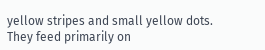yellow stripes and small yellow dots.  They feed primarily on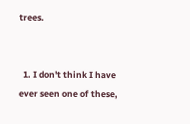trees.


  1. I don't think I have ever seen one of these,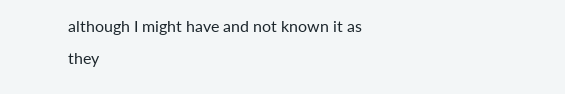although I might have and not known it as they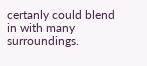certanly could blend in with many surroundings.